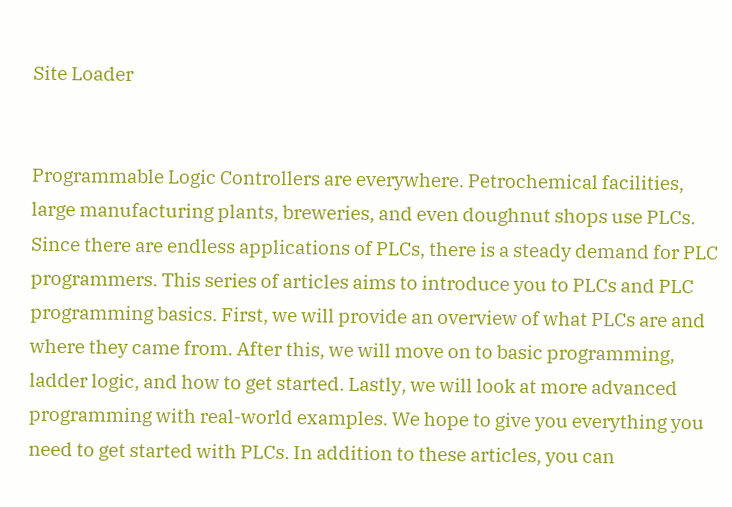Site Loader


Programmable Logic Controllers are everywhere. Petrochemical facilities, large manufacturing plants, breweries, and even doughnut shops use PLCs. Since there are endless applications of PLCs, there is a steady demand for PLC programmers. This series of articles aims to introduce you to PLCs and PLC programming basics. First, we will provide an overview of what PLCs are and where they came from. After this, we will move on to basic programming, ladder logic, and how to get started. Lastly, we will look at more advanced programming with real-world examples. We hope to give you everything you need to get started with PLCs. In addition to these articles, you can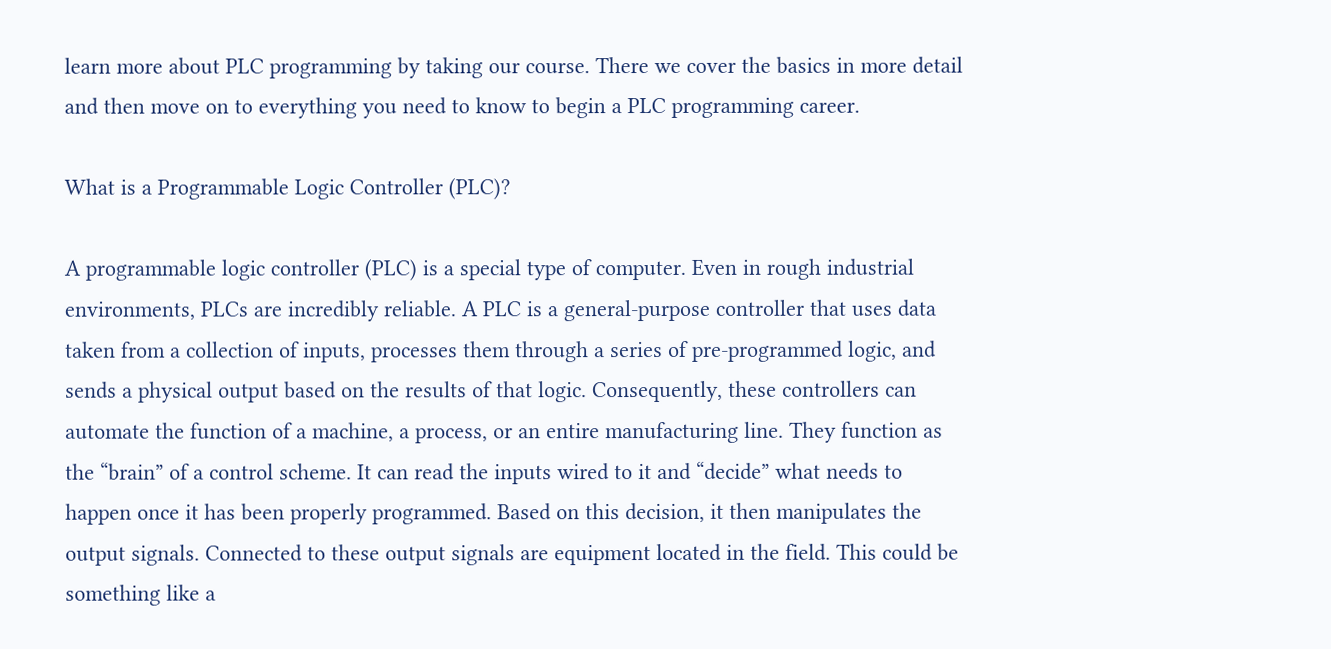learn more about PLC programming by taking our course. There we cover the basics in more detail and then move on to everything you need to know to begin a PLC programming career.

What is a Programmable Logic Controller (PLC)?

A programmable logic controller (PLC) is a special type of computer. Even in rough industrial environments, PLCs are incredibly reliable. A PLC is a general-purpose controller that uses data taken from a collection of inputs, processes them through a series of pre-programmed logic, and sends a physical output based on the results of that logic. Consequently, these controllers can automate the function of a machine, a process, or an entire manufacturing line. They function as the “brain” of a control scheme. It can read the inputs wired to it and “decide” what needs to happen once it has been properly programmed. Based on this decision, it then manipulates the output signals. Connected to these output signals are equipment located in the field. This could be something like a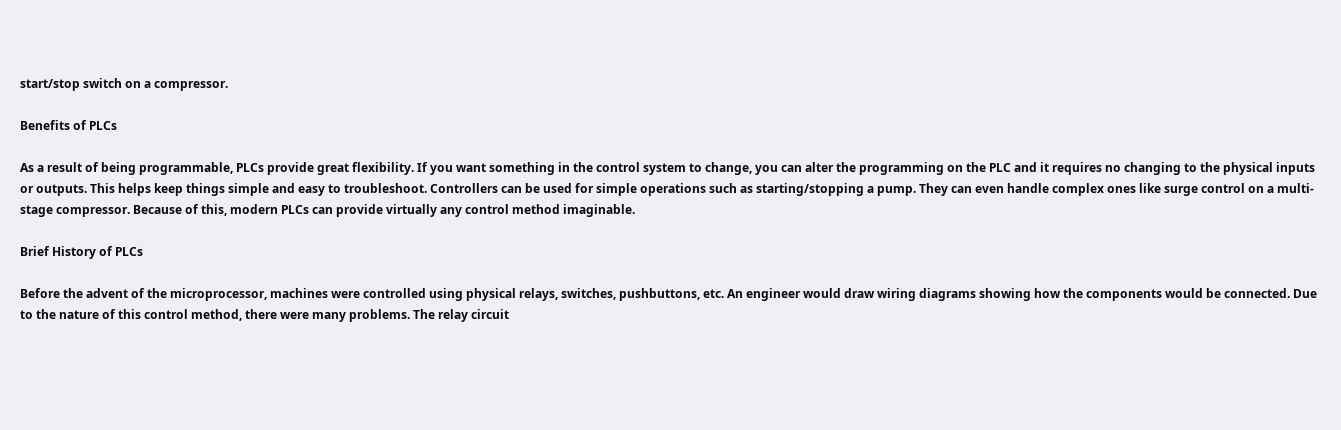start/stop switch on a compressor.

Benefits of PLCs

As a result of being programmable, PLCs provide great flexibility. If you want something in the control system to change, you can alter the programming on the PLC and it requires no changing to the physical inputs or outputs. This helps keep things simple and easy to troubleshoot. Controllers can be used for simple operations such as starting/stopping a pump. They can even handle complex ones like surge control on a multi-stage compressor. Because of this, modern PLCs can provide virtually any control method imaginable.

Brief History of PLCs

Before the advent of the microprocessor, machines were controlled using physical relays, switches, pushbuttons, etc. An engineer would draw wiring diagrams showing how the components would be connected. Due to the nature of this control method, there were many problems. The relay circuit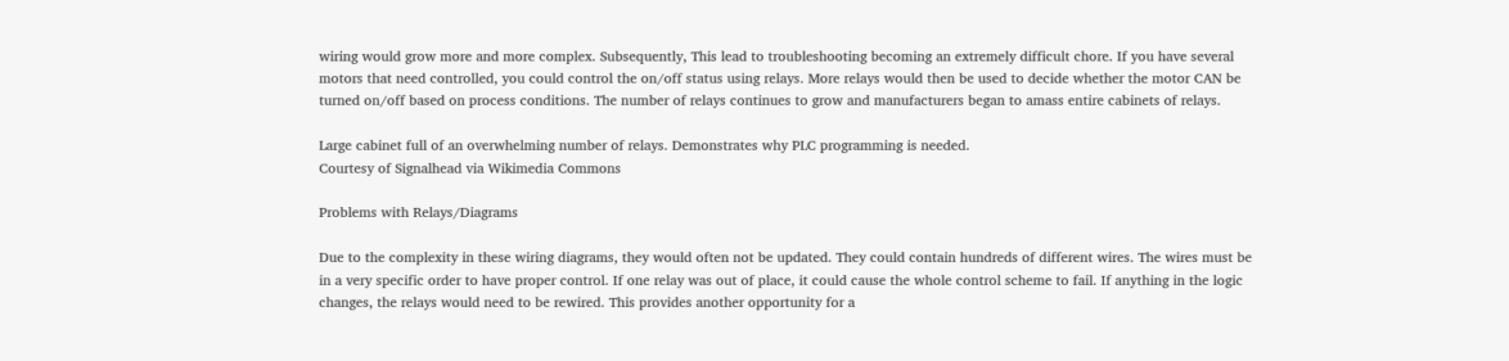wiring would grow more and more complex. Subsequently, This lead to troubleshooting becoming an extremely difficult chore. If you have several motors that need controlled, you could control the on/off status using relays. More relays would then be used to decide whether the motor CAN be turned on/off based on process conditions. The number of relays continues to grow and manufacturers began to amass entire cabinets of relays.

Large cabinet full of an overwhelming number of relays. Demonstrates why PLC programming is needed.
Courtesy of Signalhead via Wikimedia Commons

Problems with Relays/Diagrams

Due to the complexity in these wiring diagrams, they would often not be updated. They could contain hundreds of different wires. The wires must be in a very specific order to have proper control. If one relay was out of place, it could cause the whole control scheme to fail. If anything in the logic changes, the relays would need to be rewired. This provides another opportunity for a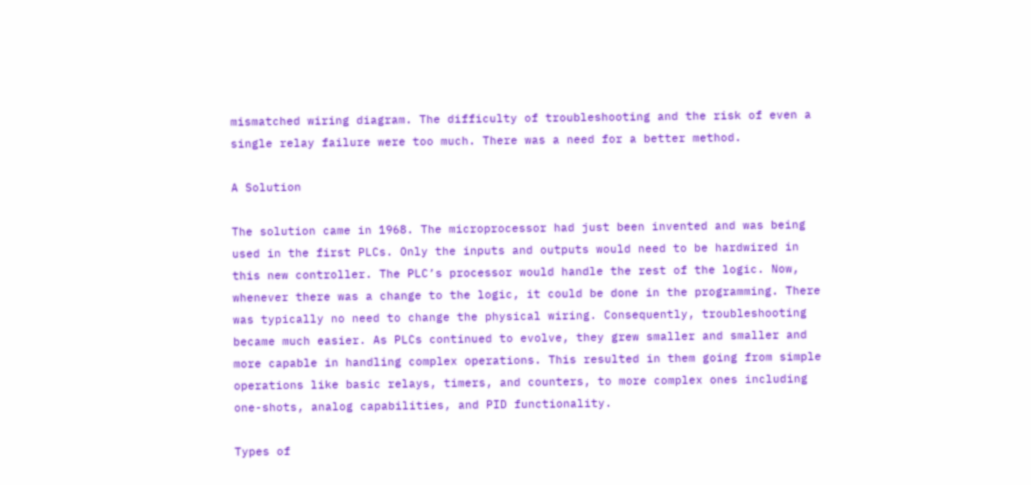mismatched wiring diagram. The difficulty of troubleshooting and the risk of even a single relay failure were too much. There was a need for a better method.

A Solution

The solution came in 1968. The microprocessor had just been invented and was being used in the first PLCs. Only the inputs and outputs would need to be hardwired in this new controller. The PLC’s processor would handle the rest of the logic. Now, whenever there was a change to the logic, it could be done in the programming. There was typically no need to change the physical wiring. Consequently, troubleshooting became much easier. As PLCs continued to evolve, they grew smaller and smaller and more capable in handling complex operations. This resulted in them going from simple operations like basic relays, timers, and counters, to more complex ones including one-shots, analog capabilities, and PID functionality.

Types of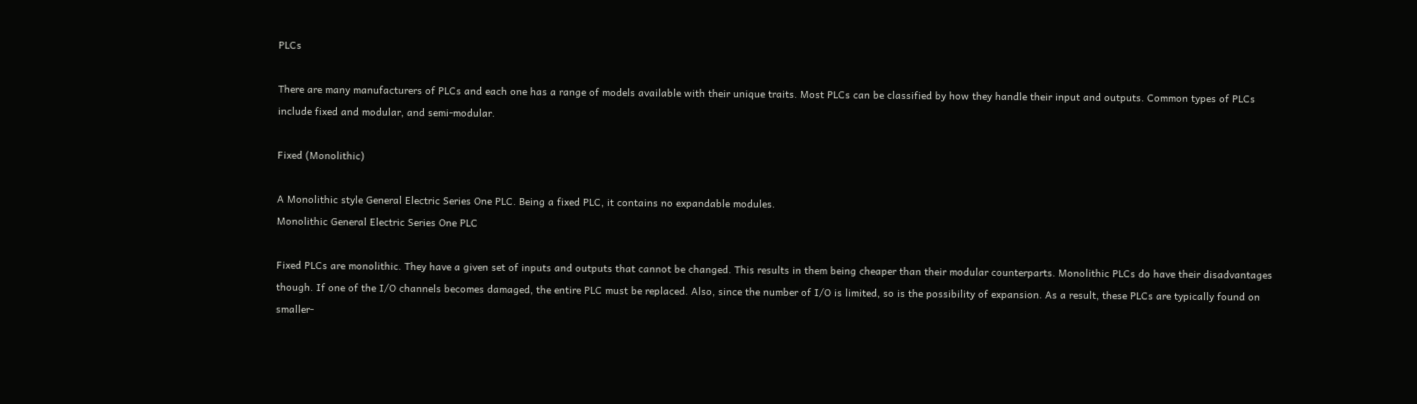PLCs

There are many manufacturers of PLCs and each one has a range of models available with their unique traits. Most PLCs can be classified by how they handle their input and outputs. Common types of PLCs include fixed and modular, and semi-modular.

Fixed (Monolithic)

A Monolithic style General Electric Series One PLC. Being a fixed PLC, it contains no expandable modules.
Monolithic General Electric Series One PLC

Fixed PLCs are monolithic. They have a given set of inputs and outputs that cannot be changed. This results in them being cheaper than their modular counterparts. Monolithic PLCs do have their disadvantages though. If one of the I/O channels becomes damaged, the entire PLC must be replaced. Also, since the number of I/O is limited, so is the possibility of expansion. As a result, these PLCs are typically found on smaller-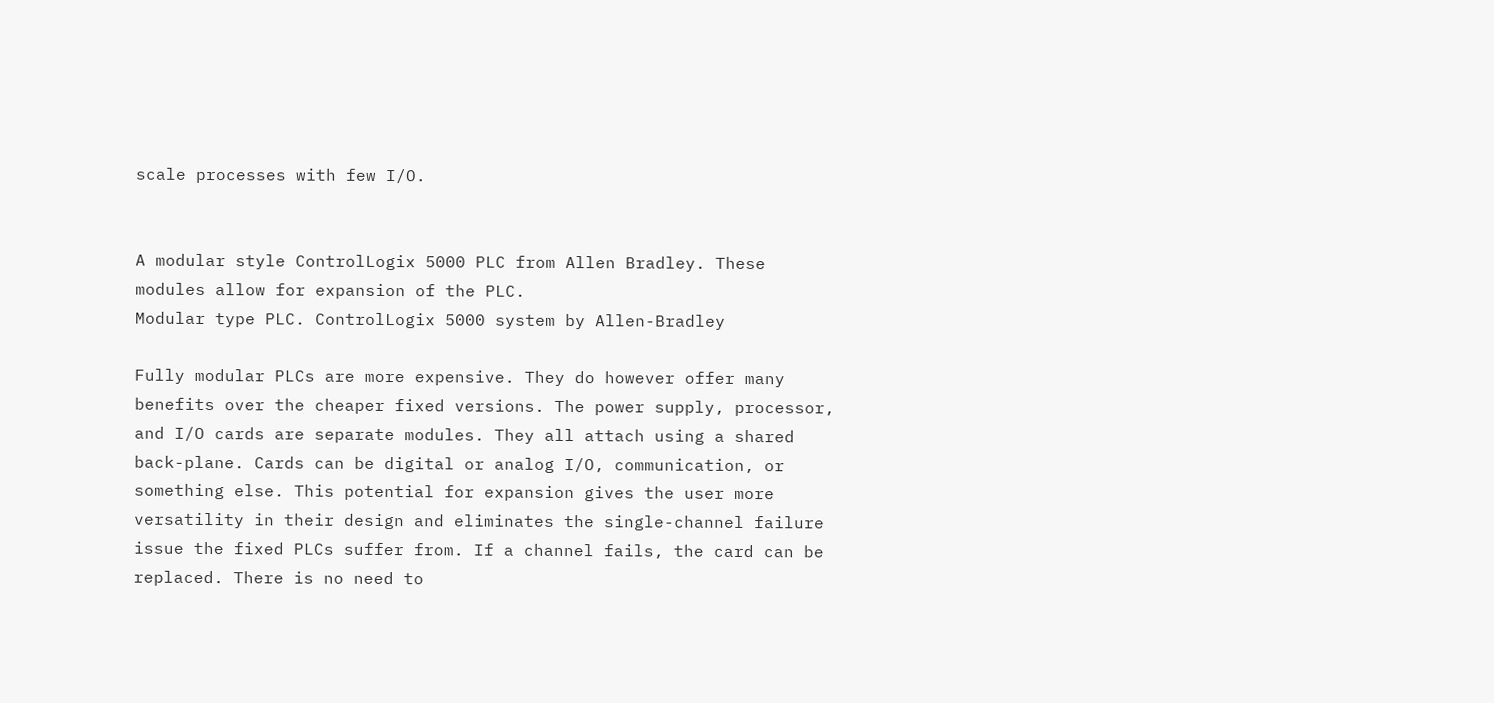scale processes with few I/O.


A modular style ControlLogix 5000 PLC from Allen Bradley. These modules allow for expansion of the PLC.
Modular type PLC. ControlLogix 5000 system by Allen-Bradley

Fully modular PLCs are more expensive. They do however offer many benefits over the cheaper fixed versions. The power supply, processor, and I/O cards are separate modules. They all attach using a shared back-plane. Cards can be digital or analog I/O, communication, or something else. This potential for expansion gives the user more versatility in their design and eliminates the single-channel failure issue the fixed PLCs suffer from. If a channel fails, the card can be replaced. There is no need to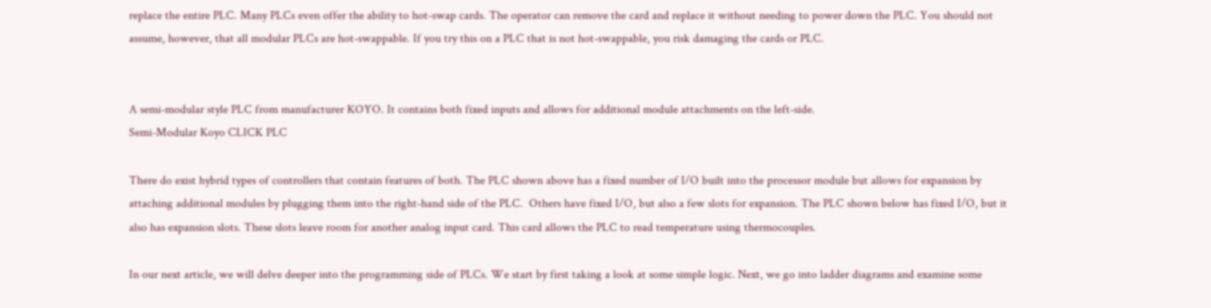replace the entire PLC. Many PLCs even offer the ability to hot-swap cards. The operator can remove the card and replace it without needing to power down the PLC. You should not assume, however, that all modular PLCs are hot-swappable. If you try this on a PLC that is not hot-swappable, you risk damaging the cards or PLC.


A semi-modular style PLC from manufacturer KOYO. It contains both fixed inputs and allows for additional module attachments on the left-side.
Semi-Modular Koyo CLICK PLC

There do exist hybrid types of controllers that contain features of both. The PLC shown above has a fixed number of I/O built into the processor module but allows for expansion by attaching additional modules by plugging them into the right-hand side of the PLC.  Others have fixed I/O, but also a few slots for expansion. The PLC shown below has fixed I/O, but it also has expansion slots. These slots leave room for another analog input card. This card allows the PLC to read temperature using thermocouples.

In our next article, we will delve deeper into the programming side of PLCs. We start by first taking a look at some simple logic. Next, we go into ladder diagrams and examine some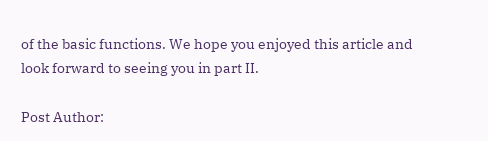of the basic functions. We hope you enjoyed this article and look forward to seeing you in part II.

Post Author: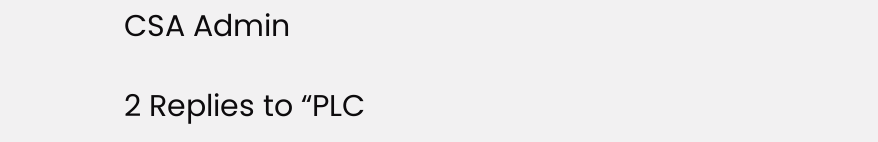CSA Admin

2 Replies to “PLC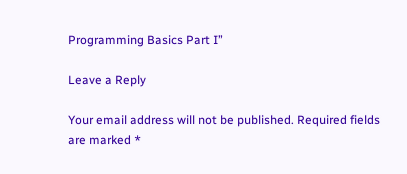Programming Basics Part I”

Leave a Reply

Your email address will not be published. Required fields are marked *